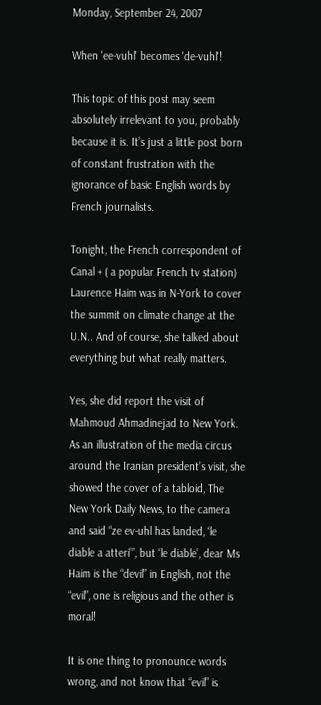Monday, September 24, 2007

When 'ee-vuhl' becomes 'de-vuhl'!

This topic of this post may seem absolutely irrelevant to you, probably because it is. It’s just a little post born of constant frustration with the ignorance of basic English words by French journalists.

Tonight, the French correspondent of Canal + ( a popular French tv station) Laurence Haim was in N-York to cover the summit on climate change at the U.N.. And of course, she talked about everything but what really matters.

Yes, she did report the visit of Mahmoud Ahmadinejad to New York. As an illustration of the media circus around the Iranian president’s visit, she showed the cover of a tabloid, The New York Daily News, to the camera and said “ze ev-uhl has landed, ‘le diable a atteri’”, but ‘le diable’, dear Ms Haim is the “devil” in English, not the “evil”, one is religious and the other is moral!

It is one thing to pronounce words wrong, and not know that “evil” is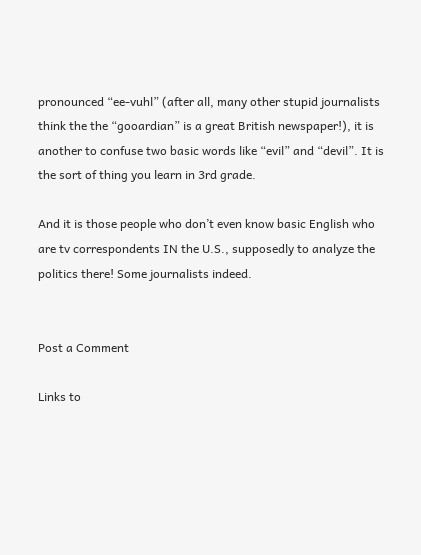pronounced “ee-vuhl” (after all, many other stupid journalists think the the “gooardian” is a great British newspaper!), it is another to confuse two basic words like “evil” and “devil”. It is the sort of thing you learn in 3rd grade.

And it is those people who don’t even know basic English who are tv correspondents IN the U.S., supposedly to analyze the politics there! Some journalists indeed.


Post a Comment

Links to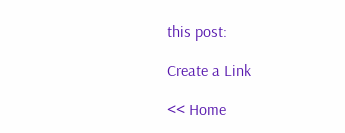this post:

Create a Link

<< Home